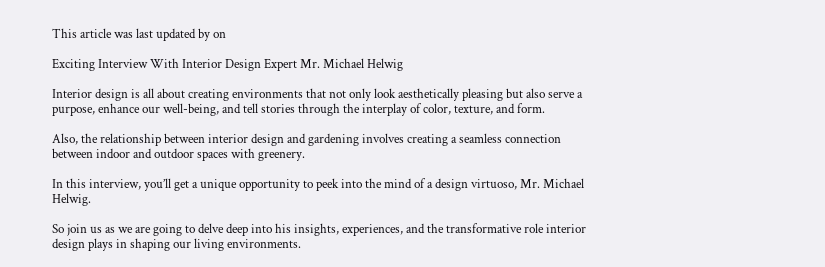This article was last updated by on

Exciting Interview With Interior Design Expert Mr. Michael Helwig

Interior design is all about creating environments that not only look aesthetically pleasing but also serve a purpose, enhance our well-being, and tell stories through the interplay of color, texture, and form.

Also, the relationship between interior design and gardening involves creating a seamless connection between indoor and outdoor spaces with greenery.

In this interview, you’ll get a unique opportunity to peek into the mind of a design virtuoso, Mr. Michael Helwig.

So join us as we are going to delve deep into his insights, experiences, and the transformative role interior design plays in shaping our living environments.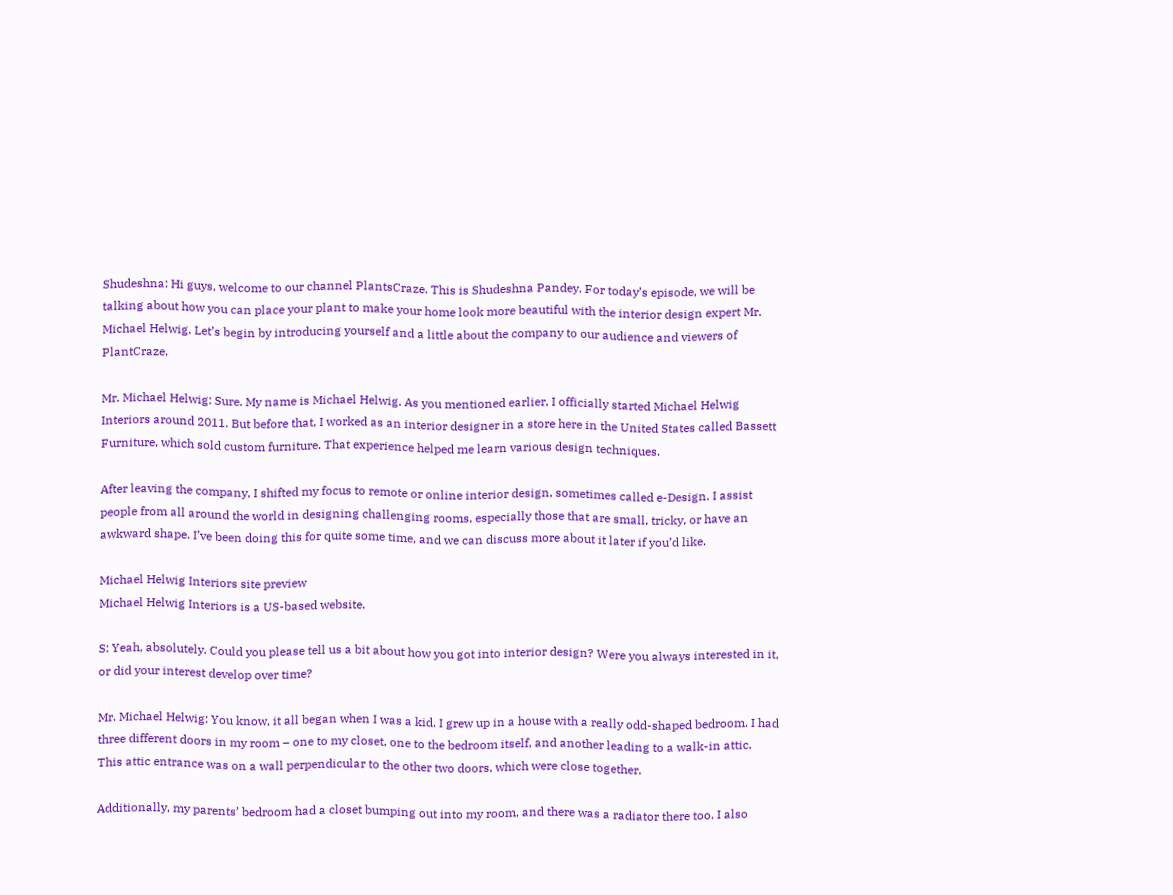Shudeshna: Hi guys, welcome to our channel PlantsCraze. This is Shudeshna Pandey. For today’s episode, we will be talking about how you can place your plant to make your home look more beautiful with the interior design expert Mr. Michael Helwig. Let’s begin by introducing yourself and a little about the company to our audience and viewers of PlantCraze.

Mr. Michael Helwig: Sure. My name is Michael Helwig. As you mentioned earlier, I officially started Michael Helwig Interiors around 2011. But before that, I worked as an interior designer in a store here in the United States called Bassett Furniture, which sold custom furniture. That experience helped me learn various design techniques.

After leaving the company, I shifted my focus to remote or online interior design, sometimes called e-Design. I assist people from all around the world in designing challenging rooms, especially those that are small, tricky, or have an awkward shape. I’ve been doing this for quite some time, and we can discuss more about it later if you’d like.

Michael Helwig Interiors site preview
Michael Helwig Interiors is a US-based website.

S: Yeah, absolutely. Could you please tell us a bit about how you got into interior design? Were you always interested in it, or did your interest develop over time?

Mr. Michael Helwig: You know, it all began when I was a kid. I grew up in a house with a really odd-shaped bedroom. I had three different doors in my room – one to my closet, one to the bedroom itself, and another leading to a walk-in attic. This attic entrance was on a wall perpendicular to the other two doors, which were close together.

Additionally, my parents’ bedroom had a closet bumping out into my room, and there was a radiator there too. I also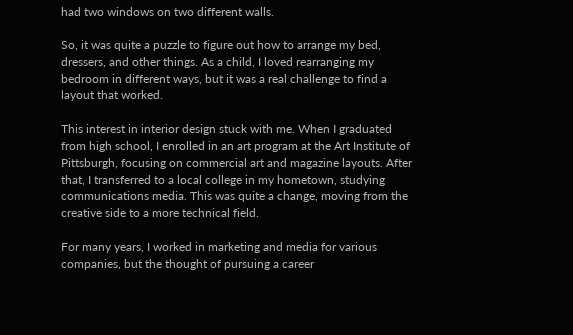had two windows on two different walls.

So, it was quite a puzzle to figure out how to arrange my bed, dressers, and other things. As a child, I loved rearranging my bedroom in different ways, but it was a real challenge to find a layout that worked.

This interest in interior design stuck with me. When I graduated from high school, I enrolled in an art program at the Art Institute of Pittsburgh, focusing on commercial art and magazine layouts. After that, I transferred to a local college in my hometown, studying communications media. This was quite a change, moving from the creative side to a more technical field.

For many years, I worked in marketing and media for various companies, but the thought of pursuing a career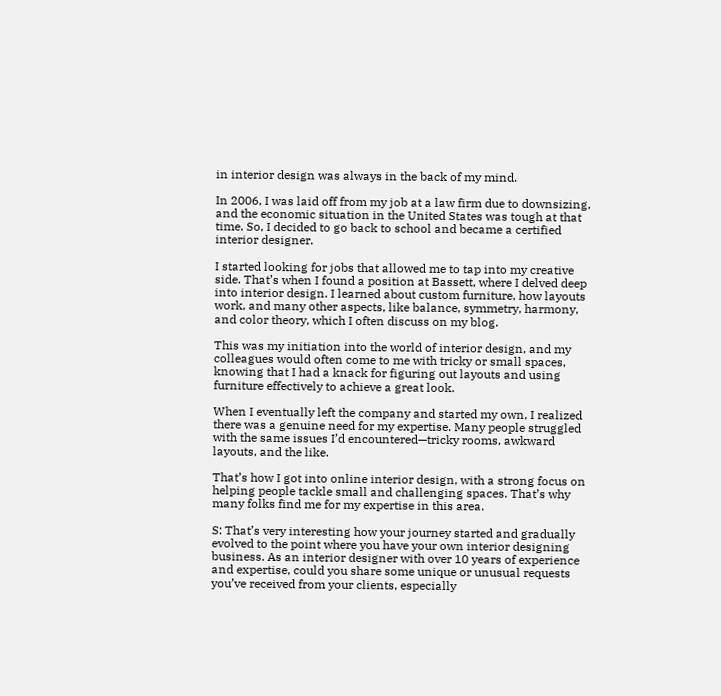in interior design was always in the back of my mind.

In 2006, I was laid off from my job at a law firm due to downsizing, and the economic situation in the United States was tough at that time. So, I decided to go back to school and became a certified interior designer.

I started looking for jobs that allowed me to tap into my creative side. That’s when I found a position at Bassett, where I delved deep into interior design. I learned about custom furniture, how layouts work, and many other aspects, like balance, symmetry, harmony, and color theory, which I often discuss on my blog.

This was my initiation into the world of interior design, and my colleagues would often come to me with tricky or small spaces, knowing that I had a knack for figuring out layouts and using furniture effectively to achieve a great look.

When I eventually left the company and started my own, I realized there was a genuine need for my expertise. Many people struggled with the same issues I’d encountered—tricky rooms, awkward layouts, and the like.

That’s how I got into online interior design, with a strong focus on helping people tackle small and challenging spaces. That’s why many folks find me for my expertise in this area.

S: That’s very interesting how your journey started and gradually evolved to the point where you have your own interior designing business. As an interior designer with over 10 years of experience and expertise, could you share some unique or unusual requests you’ve received from your clients, especially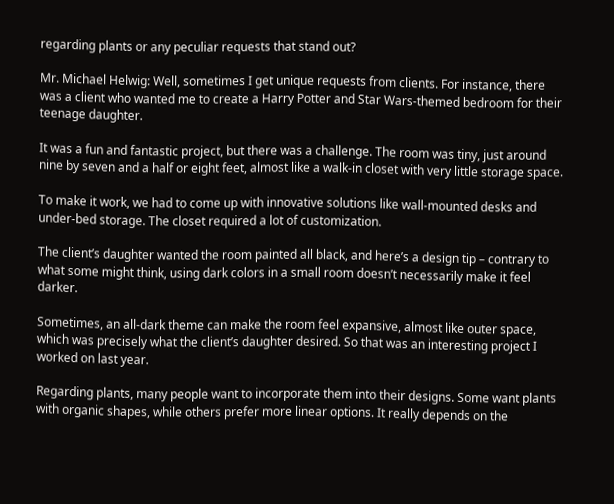regarding plants or any peculiar requests that stand out?

Mr. Michael Helwig: Well, sometimes I get unique requests from clients. For instance, there was a client who wanted me to create a Harry Potter and Star Wars-themed bedroom for their teenage daughter.

It was a fun and fantastic project, but there was a challenge. The room was tiny, just around nine by seven and a half or eight feet, almost like a walk-in closet with very little storage space.

To make it work, we had to come up with innovative solutions like wall-mounted desks and under-bed storage. The closet required a lot of customization.

The client’s daughter wanted the room painted all black, and here’s a design tip – contrary to what some might think, using dark colors in a small room doesn’t necessarily make it feel darker.

Sometimes, an all-dark theme can make the room feel expansive, almost like outer space, which was precisely what the client’s daughter desired. So that was an interesting project I worked on last year.

Regarding plants, many people want to incorporate them into their designs. Some want plants with organic shapes, while others prefer more linear options. It really depends on the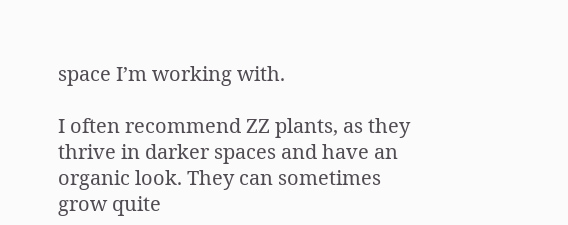space I’m working with.

I often recommend ZZ plants, as they thrive in darker spaces and have an organic look. They can sometimes grow quite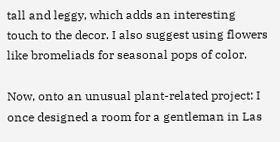tall and leggy, which adds an interesting touch to the decor. I also suggest using flowers like bromeliads for seasonal pops of color.

Now, onto an unusual plant-related project: I once designed a room for a gentleman in Las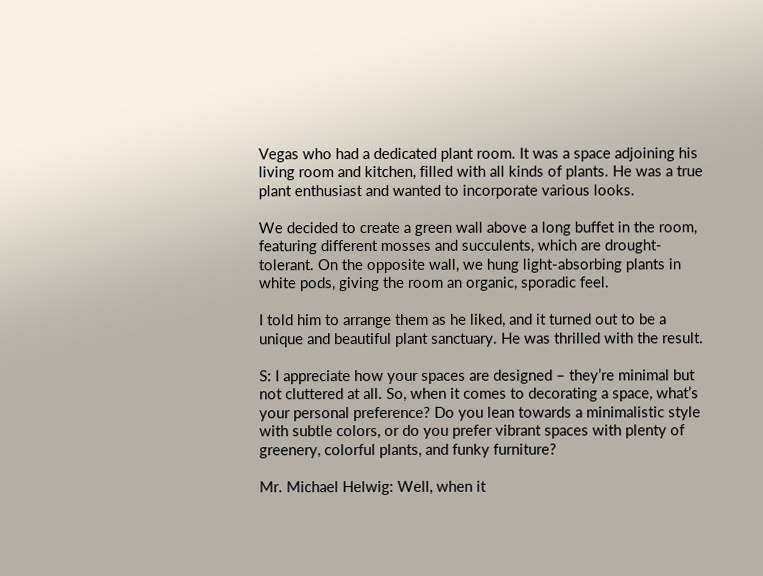Vegas who had a dedicated plant room. It was a space adjoining his living room and kitchen, filled with all kinds of plants. He was a true plant enthusiast and wanted to incorporate various looks.

We decided to create a green wall above a long buffet in the room, featuring different mosses and succulents, which are drought-tolerant. On the opposite wall, we hung light-absorbing plants in white pods, giving the room an organic, sporadic feel.

I told him to arrange them as he liked, and it turned out to be a unique and beautiful plant sanctuary. He was thrilled with the result.

S: I appreciate how your spaces are designed – they’re minimal but not cluttered at all. So, when it comes to decorating a space, what’s your personal preference? Do you lean towards a minimalistic style with subtle colors, or do you prefer vibrant spaces with plenty of greenery, colorful plants, and funky furniture?

Mr. Michael Helwig: Well, when it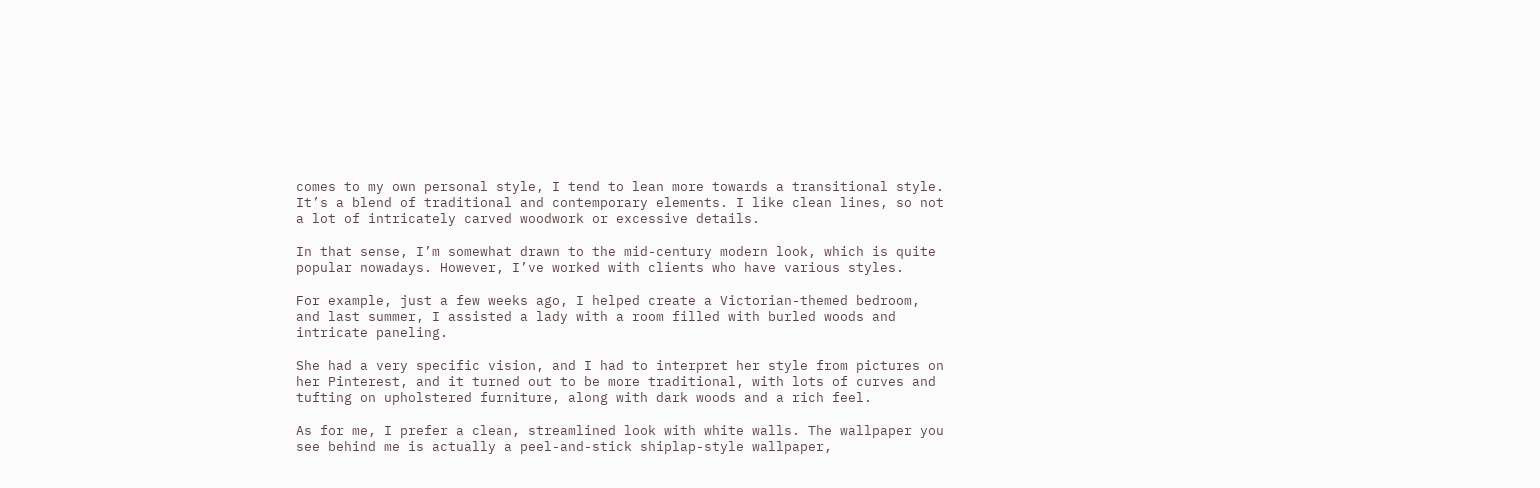comes to my own personal style, I tend to lean more towards a transitional style. It’s a blend of traditional and contemporary elements. I like clean lines, so not a lot of intricately carved woodwork or excessive details.

In that sense, I’m somewhat drawn to the mid-century modern look, which is quite popular nowadays. However, I’ve worked with clients who have various styles.

For example, just a few weeks ago, I helped create a Victorian-themed bedroom, and last summer, I assisted a lady with a room filled with burled woods and intricate paneling.

She had a very specific vision, and I had to interpret her style from pictures on her Pinterest, and it turned out to be more traditional, with lots of curves and tufting on upholstered furniture, along with dark woods and a rich feel.

As for me, I prefer a clean, streamlined look with white walls. The wallpaper you see behind me is actually a peel-and-stick shiplap-style wallpaper,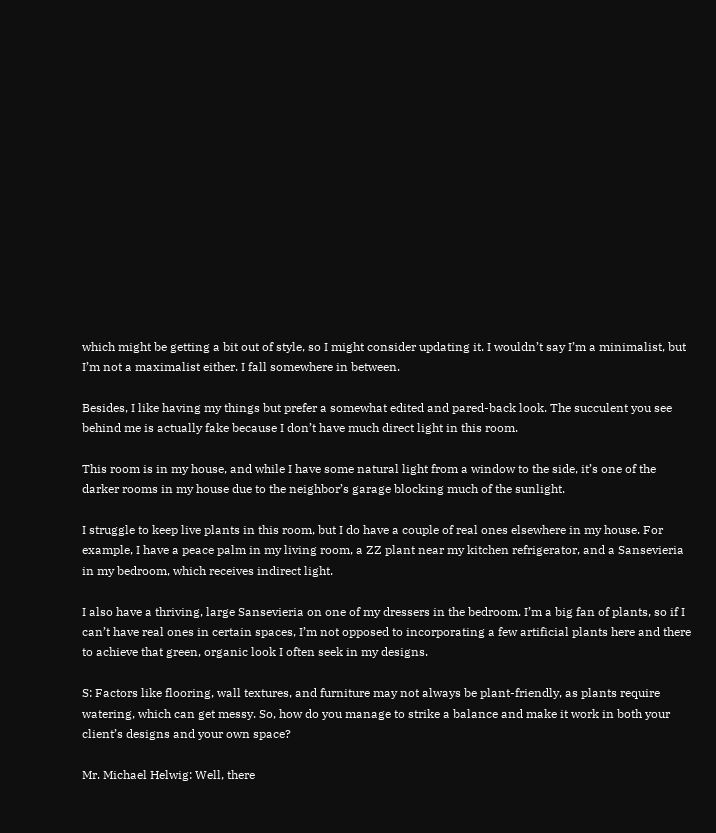which might be getting a bit out of style, so I might consider updating it. I wouldn’t say I’m a minimalist, but I’m not a maximalist either. I fall somewhere in between.

Besides, I like having my things but prefer a somewhat edited and pared-back look. The succulent you see behind me is actually fake because I don’t have much direct light in this room.

This room is in my house, and while I have some natural light from a window to the side, it’s one of the darker rooms in my house due to the neighbor’s garage blocking much of the sunlight.

I struggle to keep live plants in this room, but I do have a couple of real ones elsewhere in my house. For example, I have a peace palm in my living room, a ZZ plant near my kitchen refrigerator, and a Sansevieria in my bedroom, which receives indirect light.

I also have a thriving, large Sansevieria on one of my dressers in the bedroom. I’m a big fan of plants, so if I can’t have real ones in certain spaces, I’m not opposed to incorporating a few artificial plants here and there to achieve that green, organic look I often seek in my designs.

S: Factors like flooring, wall textures, and furniture may not always be plant-friendly, as plants require watering, which can get messy. So, how do you manage to strike a balance and make it work in both your client’s designs and your own space?

Mr. Michael Helwig: Well, there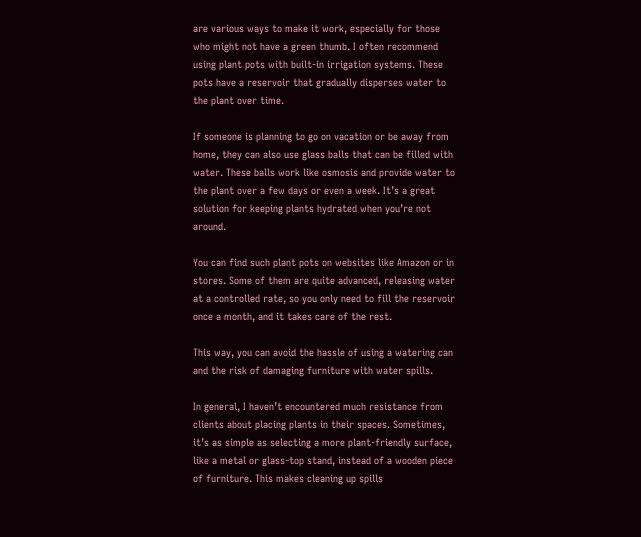are various ways to make it work, especially for those who might not have a green thumb. I often recommend using plant pots with built-in irrigation systems. These pots have a reservoir that gradually disperses water to the plant over time.

If someone is planning to go on vacation or be away from home, they can also use glass balls that can be filled with water. These balls work like osmosis and provide water to the plant over a few days or even a week. It’s a great solution for keeping plants hydrated when you’re not around.

You can find such plant pots on websites like Amazon or in stores. Some of them are quite advanced, releasing water at a controlled rate, so you only need to fill the reservoir once a month, and it takes care of the rest.

This way, you can avoid the hassle of using a watering can and the risk of damaging furniture with water spills.

In general, I haven’t encountered much resistance from clients about placing plants in their spaces. Sometimes, it’s as simple as selecting a more plant-friendly surface, like a metal or glass-top stand, instead of a wooden piece of furniture. This makes cleaning up spills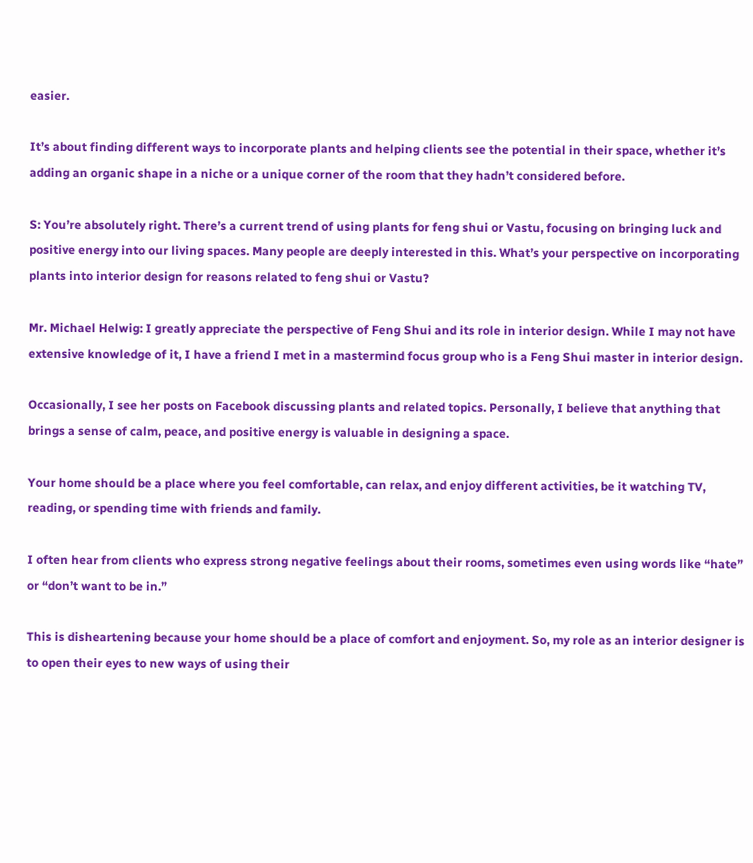easier.

It’s about finding different ways to incorporate plants and helping clients see the potential in their space, whether it’s adding an organic shape in a niche or a unique corner of the room that they hadn’t considered before.

S: You’re absolutely right. There’s a current trend of using plants for feng shui or Vastu, focusing on bringing luck and positive energy into our living spaces. Many people are deeply interested in this. What’s your perspective on incorporating plants into interior design for reasons related to feng shui or Vastu?

Mr. Michael Helwig: I greatly appreciate the perspective of Feng Shui and its role in interior design. While I may not have extensive knowledge of it, I have a friend I met in a mastermind focus group who is a Feng Shui master in interior design.

Occasionally, I see her posts on Facebook discussing plants and related topics. Personally, I believe that anything that brings a sense of calm, peace, and positive energy is valuable in designing a space.

Your home should be a place where you feel comfortable, can relax, and enjoy different activities, be it watching TV, reading, or spending time with friends and family.

I often hear from clients who express strong negative feelings about their rooms, sometimes even using words like “hate” or “don’t want to be in.”

This is disheartening because your home should be a place of comfort and enjoyment. So, my role as an interior designer is to open their eyes to new ways of using their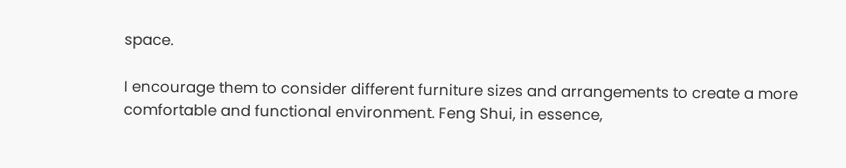space.

I encourage them to consider different furniture sizes and arrangements to create a more comfortable and functional environment. Feng Shui, in essence,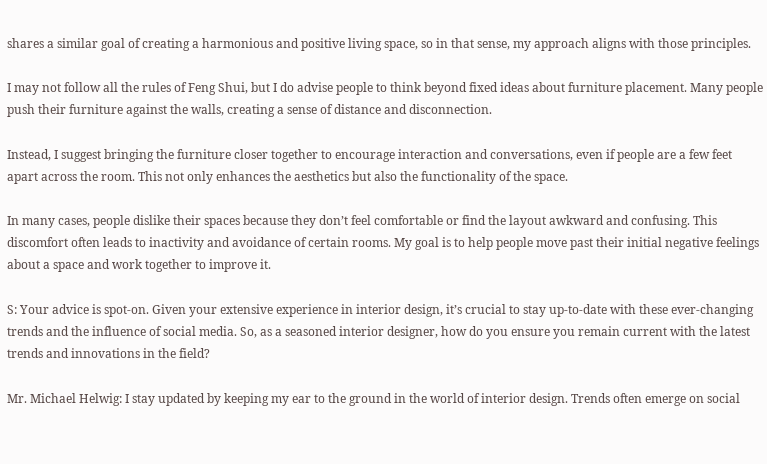shares a similar goal of creating a harmonious and positive living space, so in that sense, my approach aligns with those principles.

I may not follow all the rules of Feng Shui, but I do advise people to think beyond fixed ideas about furniture placement. Many people push their furniture against the walls, creating a sense of distance and disconnection.

Instead, I suggest bringing the furniture closer together to encourage interaction and conversations, even if people are a few feet apart across the room. This not only enhances the aesthetics but also the functionality of the space.

In many cases, people dislike their spaces because they don’t feel comfortable or find the layout awkward and confusing. This discomfort often leads to inactivity and avoidance of certain rooms. My goal is to help people move past their initial negative feelings about a space and work together to improve it.

S: Your advice is spot-on. Given your extensive experience in interior design, it’s crucial to stay up-to-date with these ever-changing trends and the influence of social media. So, as a seasoned interior designer, how do you ensure you remain current with the latest trends and innovations in the field?

Mr. Michael Helwig: I stay updated by keeping my ear to the ground in the world of interior design. Trends often emerge on social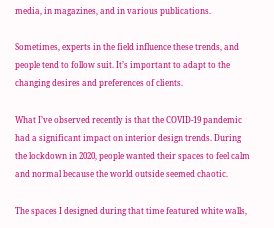media, in magazines, and in various publications.

Sometimes, experts in the field influence these trends, and people tend to follow suit. It’s important to adapt to the changing desires and preferences of clients.

What I’ve observed recently is that the COVID-19 pandemic had a significant impact on interior design trends. During the lockdown in 2020, people wanted their spaces to feel calm and normal because the world outside seemed chaotic.

The spaces I designed during that time featured white walls,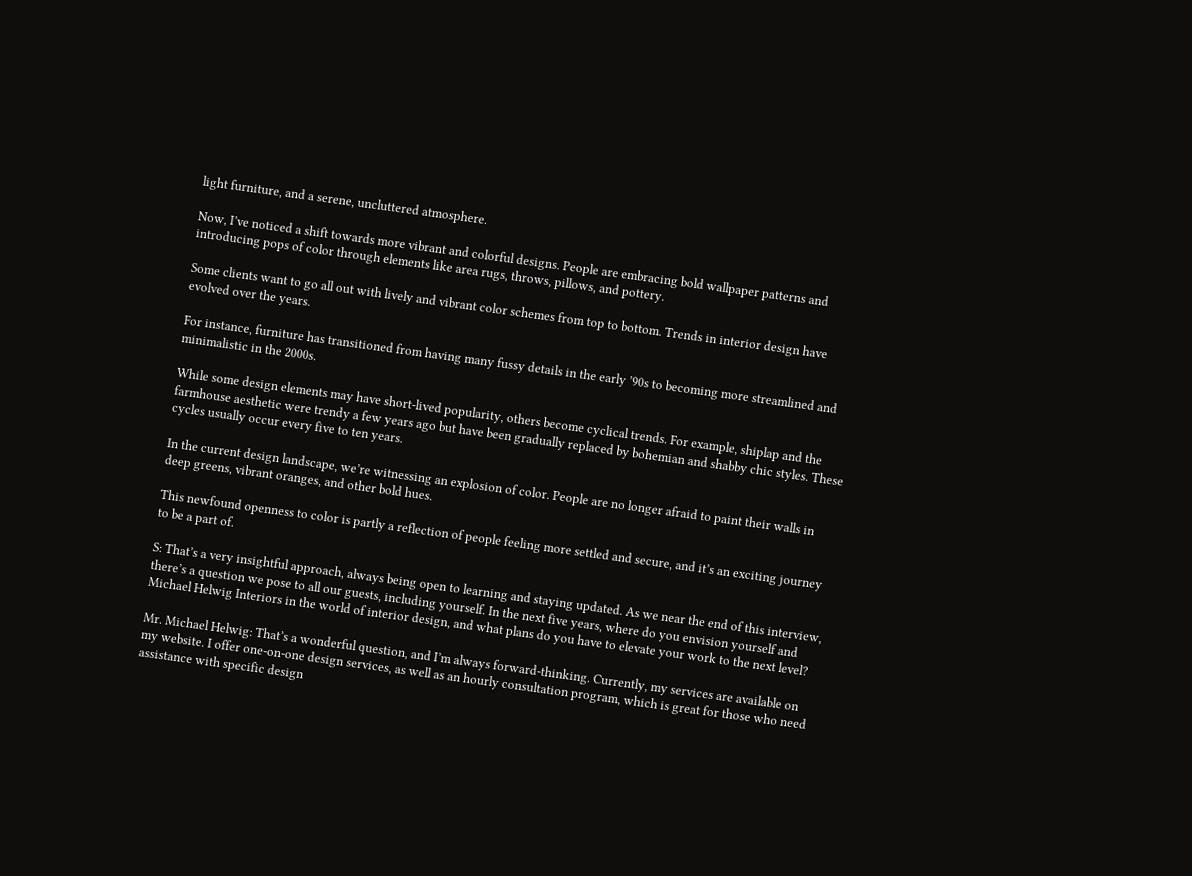light furniture, and a serene, uncluttered atmosphere.

Now, I’ve noticed a shift towards more vibrant and colorful designs. People are embracing bold wallpaper patterns and introducing pops of color through elements like area rugs, throws, pillows, and pottery.

Some clients want to go all out with lively and vibrant color schemes from top to bottom. Trends in interior design have evolved over the years.

For instance, furniture has transitioned from having many fussy details in the early ’90s to becoming more streamlined and minimalistic in the 2000s.

While some design elements may have short-lived popularity, others become cyclical trends. For example, shiplap and the farmhouse aesthetic were trendy a few years ago but have been gradually replaced by bohemian and shabby chic styles. These cycles usually occur every five to ten years.

In the current design landscape, we’re witnessing an explosion of color. People are no longer afraid to paint their walls in deep greens, vibrant oranges, and other bold hues.

This newfound openness to color is partly a reflection of people feeling more settled and secure, and it’s an exciting journey to be a part of.

S: That’s a very insightful approach, always being open to learning and staying updated. As we near the end of this interview, there’s a question we pose to all our guests, including yourself. In the next five years, where do you envision yourself and Michael Helwig Interiors in the world of interior design, and what plans do you have to elevate your work to the next level?

Mr. Michael Helwig: That’s a wonderful question, and I’m always forward-thinking. Currently, my services are available on my website. I offer one-on-one design services, as well as an hourly consultation program, which is great for those who need assistance with specific design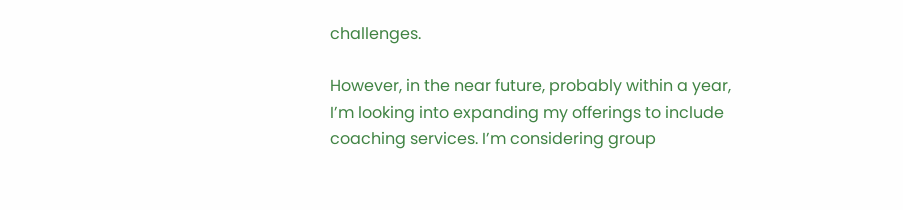challenges.

However, in the near future, probably within a year, I’m looking into expanding my offerings to include coaching services. I’m considering group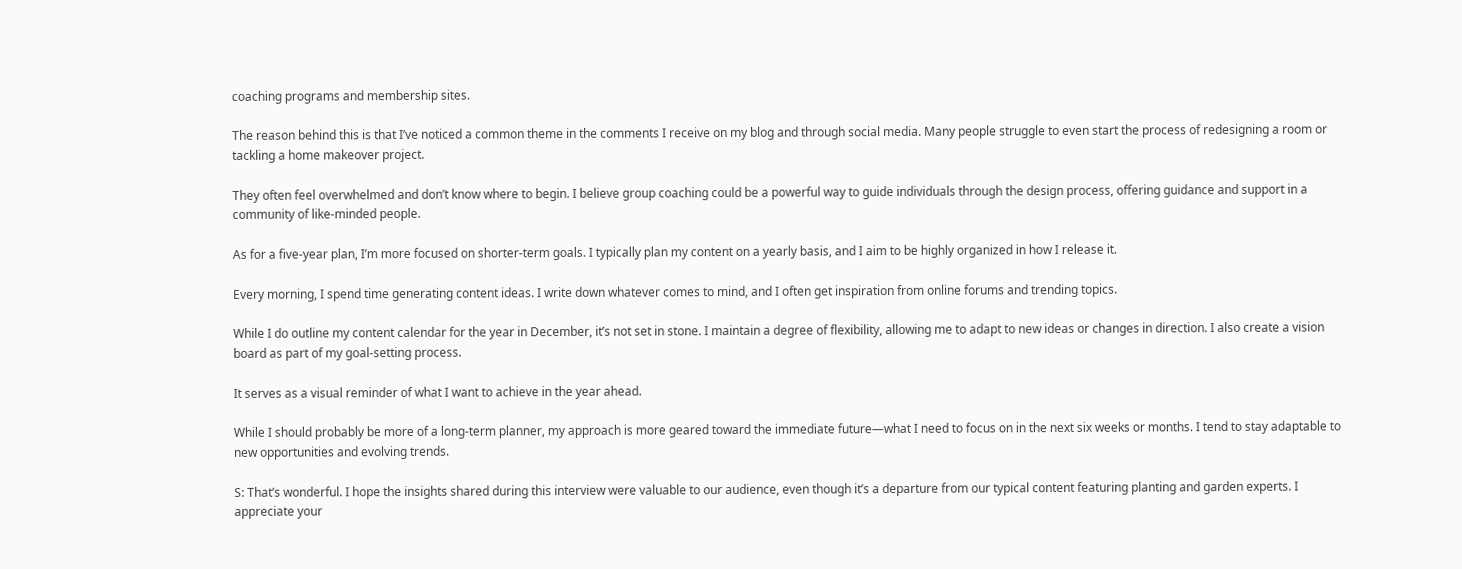coaching programs and membership sites.

The reason behind this is that I’ve noticed a common theme in the comments I receive on my blog and through social media. Many people struggle to even start the process of redesigning a room or tackling a home makeover project.

They often feel overwhelmed and don’t know where to begin. I believe group coaching could be a powerful way to guide individuals through the design process, offering guidance and support in a community of like-minded people.

As for a five-year plan, I’m more focused on shorter-term goals. I typically plan my content on a yearly basis, and I aim to be highly organized in how I release it.

Every morning, I spend time generating content ideas. I write down whatever comes to mind, and I often get inspiration from online forums and trending topics.

While I do outline my content calendar for the year in December, it’s not set in stone. I maintain a degree of flexibility, allowing me to adapt to new ideas or changes in direction. I also create a vision board as part of my goal-setting process.

It serves as a visual reminder of what I want to achieve in the year ahead.

While I should probably be more of a long-term planner, my approach is more geared toward the immediate future—what I need to focus on in the next six weeks or months. I tend to stay adaptable to new opportunities and evolving trends.

S: That’s wonderful. I hope the insights shared during this interview were valuable to our audience, even though it’s a departure from our typical content featuring planting and garden experts. I appreciate your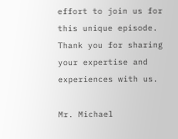effort to join us for this unique episode. Thank you for sharing your expertise and experiences with us.

Mr. Michael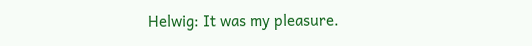Helwig: It was my pleasure.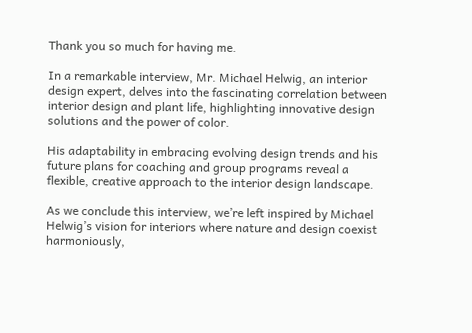Thank you so much for having me.

In a remarkable interview, Mr. Michael Helwig, an interior design expert, delves into the fascinating correlation between interior design and plant life, highlighting innovative design solutions and the power of color.

His adaptability in embracing evolving design trends and his future plans for coaching and group programs reveal a flexible, creative approach to the interior design landscape.

As we conclude this interview, we’re left inspired by Michael Helwig’s vision for interiors where nature and design coexist harmoniously,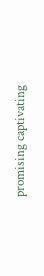promising captivating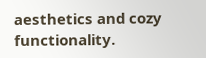aesthetics and cozy functionality.